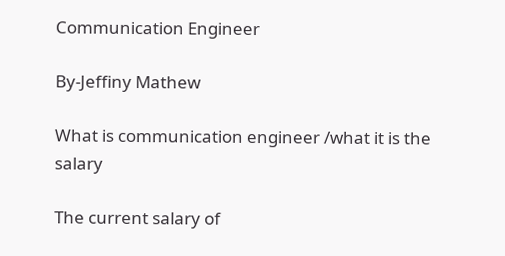Communication Engineer

By-Jeffiny Mathew

What is communication engineer /what it is the salary

The current salary of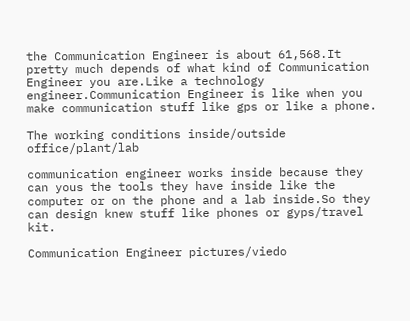the Communication Engineer is about 61,568.It pretty much depends of what kind of Communication Engineer you are.Like a technology engineer.Communication Engineer is like when you make communication stuff like gps or like a phone.

The working conditions inside/outside office/plant/lab

communication engineer works inside because they can yous the tools they have inside like the computer or on the phone and a lab inside.So they can design knew stuff like phones or gyps/travel kit.

Communication Engineer pictures/viedo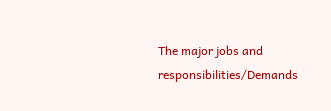The major jobs and responsibilities/Demands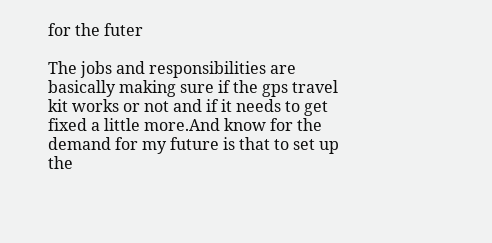for the futer

The jobs and responsibilities are basically making sure if the gps travel kit works or not and if it needs to get fixed a little more.And know for the demand for my future is that to set up the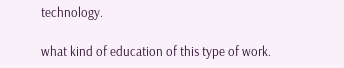technology.

what kind of education of this type of work.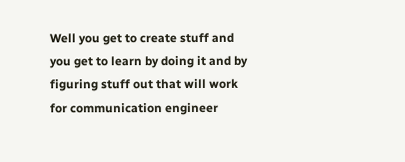Well you get to create stuff and you get to learn by doing it and by figuring stuff out that will work for communication engineer